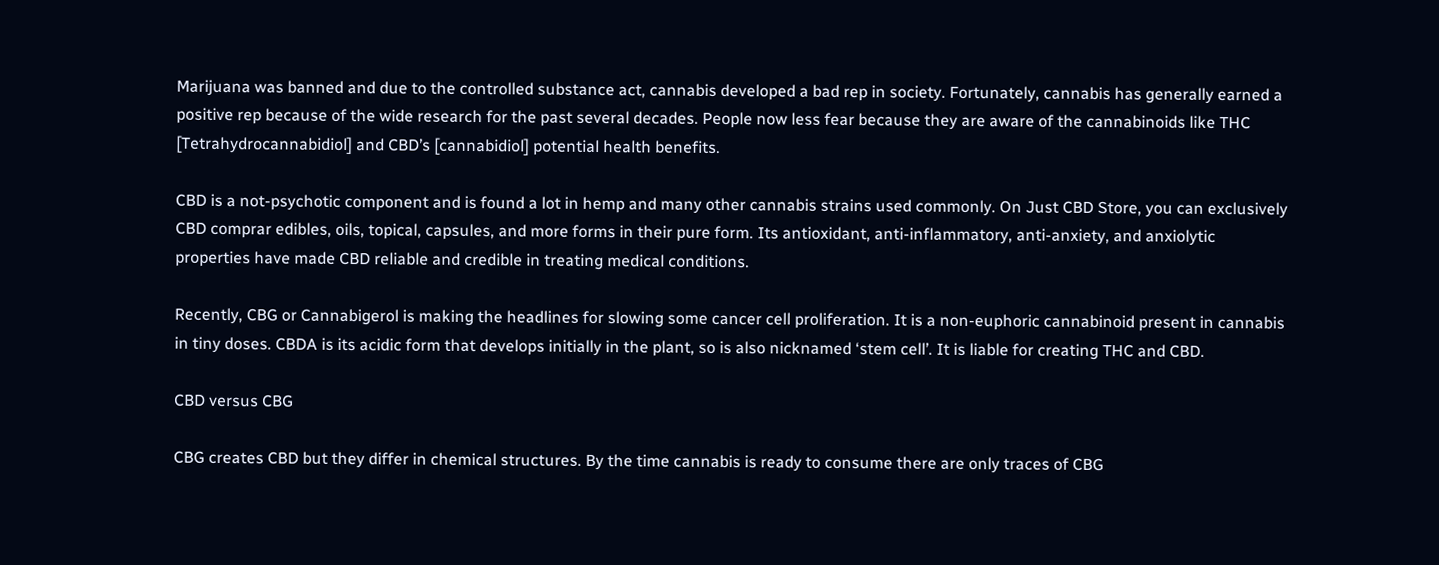Marijuana was banned and due to the controlled substance act, cannabis developed a bad rep in society. Fortunately, cannabis has generally earned a positive rep because of the wide research for the past several decades. People now less fear because they are aware of the cannabinoids like THC [Tetrahydrocannabidiol] and CBD’s [cannabidiol] potential health benefits.

CBD is a not-psychotic component and is found a lot in hemp and many other cannabis strains used commonly. On Just CBD Store, you can exclusively CBD comprar edibles, oils, topical, capsules, and more forms in their pure form. Its antioxidant, anti-inflammatory, anti-anxiety, and anxiolytic properties have made CBD reliable and credible in treating medical conditions.

Recently, CBG or Cannabigerol is making the headlines for slowing some cancer cell proliferation. It is a non-euphoric cannabinoid present in cannabis in tiny doses. CBDA is its acidic form that develops initially in the plant, so is also nicknamed ‘stem cell’. It is liable for creating THC and CBD.

CBD versus CBG

CBG creates CBD but they differ in chemical structures. By the time cannabis is ready to consume there are only traces of CBG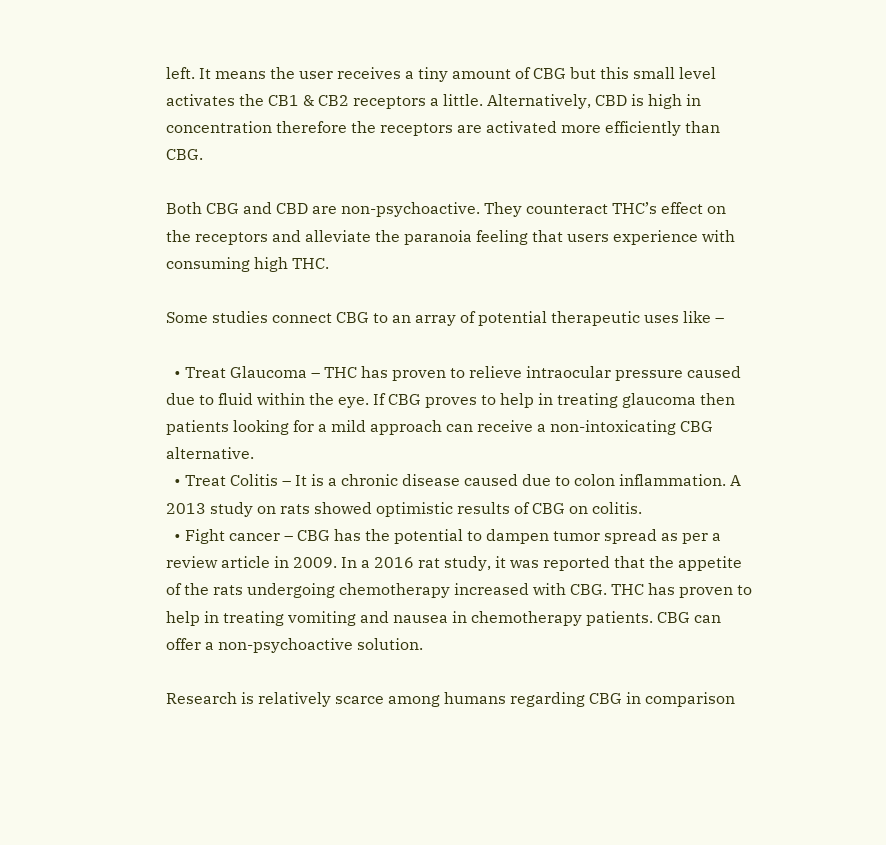left. It means the user receives a tiny amount of CBG but this small level activates the CB1 & CB2 receptors a little. Alternatively, CBD is high in concentration therefore the receptors are activated more efficiently than CBG.

Both CBG and CBD are non-psychoactive. They counteract THC’s effect on the receptors and alleviate the paranoia feeling that users experience with consuming high THC.

Some studies connect CBG to an array of potential therapeutic uses like –

  • Treat Glaucoma – THC has proven to relieve intraocular pressure caused due to fluid within the eye. If CBG proves to help in treating glaucoma then patients looking for a mild approach can receive a non-intoxicating CBG alternative.
  • Treat Colitis – It is a chronic disease caused due to colon inflammation. A 2013 study on rats showed optimistic results of CBG on colitis.
  • Fight cancer – CBG has the potential to dampen tumor spread as per a review article in 2009. In a 2016 rat study, it was reported that the appetite of the rats undergoing chemotherapy increased with CBG. THC has proven to help in treating vomiting and nausea in chemotherapy patients. CBG can offer a non-psychoactive solution.

Research is relatively scarce among humans regarding CBG in comparison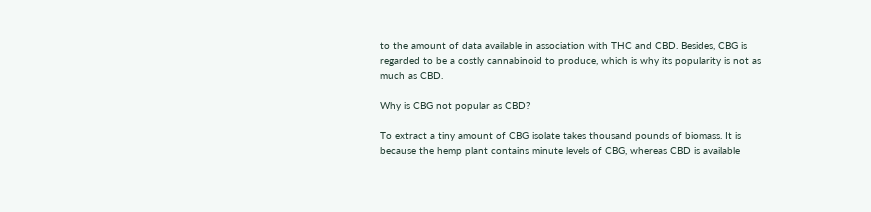to the amount of data available in association with THC and CBD. Besides, CBG is regarded to be a costly cannabinoid to produce, which is why its popularity is not as much as CBD.

Why is CBG not popular as CBD?

To extract a tiny amount of CBG isolate takes thousand pounds of biomass. It is because the hemp plant contains minute levels of CBG, whereas CBD is available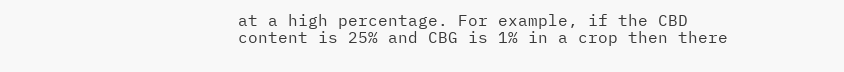at a high percentage. For example, if the CBD content is 25% and CBG is 1% in a crop then there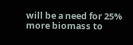will be a need for 25% more biomass to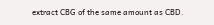extract CBG of the same amount as CBD.